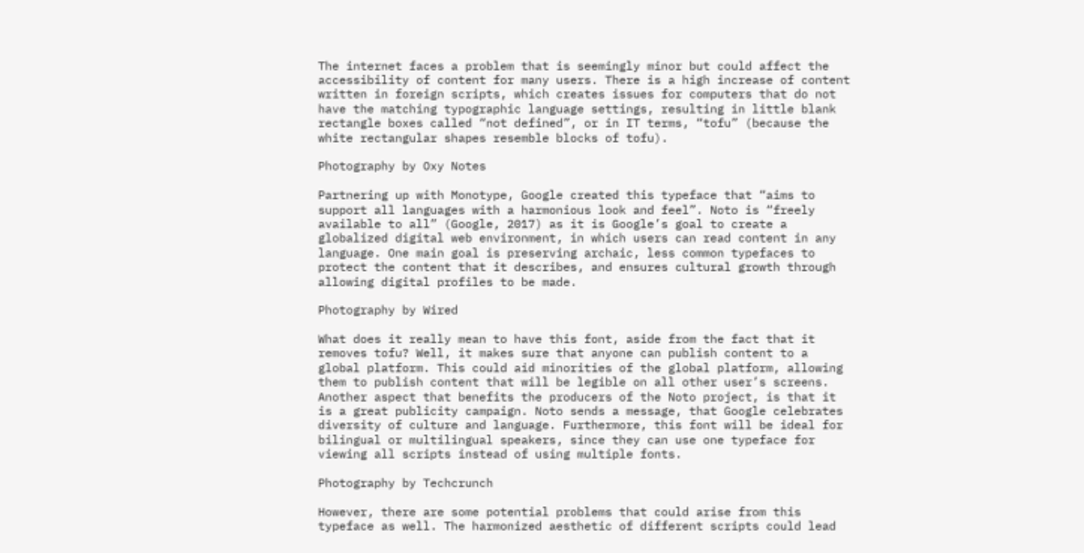The internet faces a problem that is seemingly minor but could affect the accessibility of content for many users. There is a high increase of content written in foreign scripts, which creates issues for computers that do not have the matching typographic language settings, resulting in little blank rectangle boxes called “not defined”, or in IT terms, “tofu” (because the white rectangular shapes resemble blocks of tofu).

Photography by Oxy Notes

Partnering up with Monotype, Google created this typeface that “aims to support all languages with a harmonious look and feel”. Noto is “freely available to all” (Google, 2017) as it is Google’s goal to create a globalized digital web environment, in which users can read content in any language. One main goal is preserving archaic, less common typefaces to protect the content that it describes, and ensures cultural growth through allowing digital profiles to be made.

Photography by Wired

What does it really mean to have this font, aside from the fact that it removes tofu? Well, it makes sure that anyone can publish content to a global platform. This could aid minorities of the global platform, allowing them to publish content that will be legible on all other user’s screens. Another aspect that benefits the producers of the Noto project, is that it is a great publicity campaign. Noto sends a message, that Google celebrates diversity of culture and language. Furthermore, this font will be ideal for bilingual or multilingual speakers, since they can use one typeface for viewing all scripts instead of using multiple fonts.

Photography by Techcrunch

However, there are some potential problems that could arise from this typeface as well. The harmonized aesthetic of different scripts could lead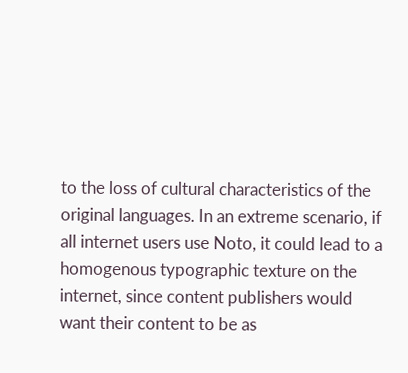to the loss of cultural characteristics of the original languages. In an extreme scenario, if all internet users use Noto, it could lead to a homogenous typographic texture on the internet, since content publishers would want their content to be as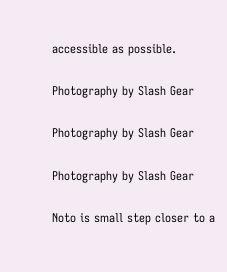accessible as possible.

Photography by Slash Gear

Photography by Slash Gear

Photography by Slash Gear

Noto is small step closer to a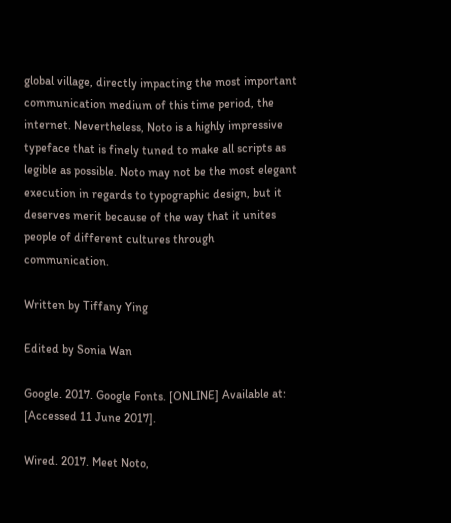global village, directly impacting the most important communication medium of this time period, the internet. Nevertheless, Noto is a highly impressive typeface that is finely tuned to make all scripts as legible as possible. Noto may not be the most elegant execution in regards to typographic design, but it deserves merit because of the way that it unites people of different cultures through communication.

Written by Tiffany Ying

Edited by Sonia Wan

Google. 2017. Google Fonts. [ONLINE] Available at: [Accessed 11 June 2017].

Wired. 2017. Meet Noto,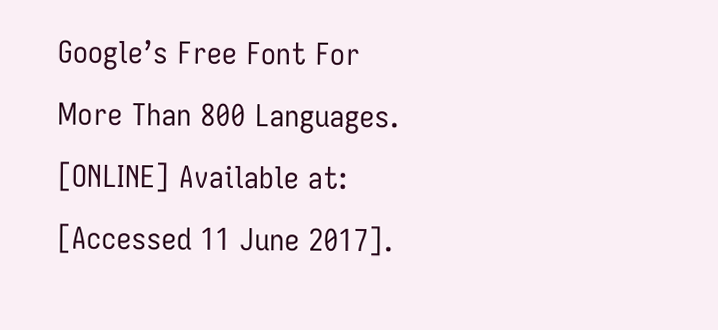Google’s Free Font For More Than 800 Languages. [ONLINE] Available at: [Accessed 11 June 2017].